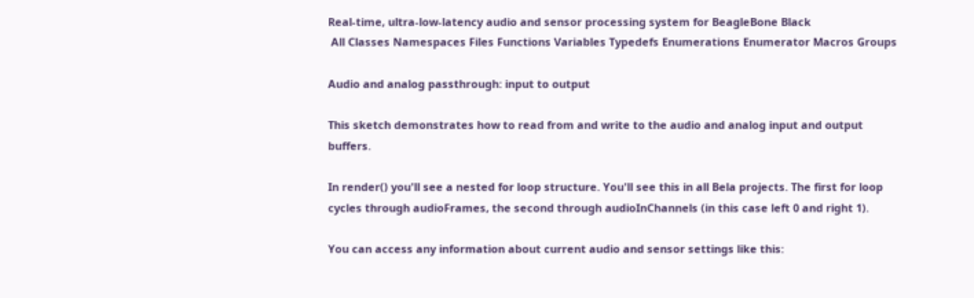Real-time, ultra-low-latency audio and sensor processing system for BeagleBone Black
 All Classes Namespaces Files Functions Variables Typedefs Enumerations Enumerator Macros Groups

Audio and analog passthrough: input to output

This sketch demonstrates how to read from and write to the audio and analog input and output buffers.

In render() you'll see a nested for loop structure. You'll see this in all Bela projects. The first for loop cycles through audioFrames, the second through audioInChannels (in this case left 0 and right 1).

You can access any information about current audio and sensor settings like this: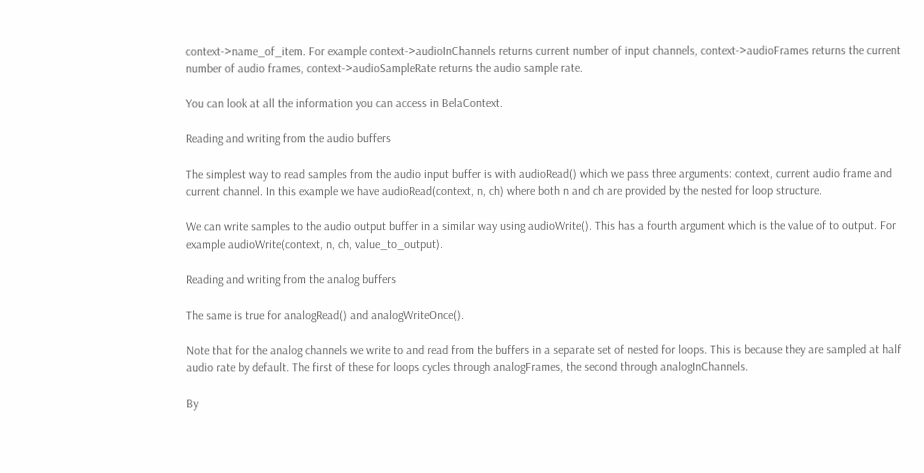context->name_of_item. For example context->audioInChannels returns current number of input channels, context->audioFrames returns the current number of audio frames, context->audioSampleRate returns the audio sample rate.

You can look at all the information you can access in BelaContext.

Reading and writing from the audio buffers

The simplest way to read samples from the audio input buffer is with audioRead() which we pass three arguments: context, current audio frame and current channel. In this example we have audioRead(context, n, ch) where both n and ch are provided by the nested for loop structure.

We can write samples to the audio output buffer in a similar way using audioWrite(). This has a fourth argument which is the value of to output. For example audioWrite(context, n, ch, value_to_output).

Reading and writing from the analog buffers

The same is true for analogRead() and analogWriteOnce().

Note that for the analog channels we write to and read from the buffers in a separate set of nested for loops. This is because they are sampled at half audio rate by default. The first of these for loops cycles through analogFrames, the second through analogInChannels.

By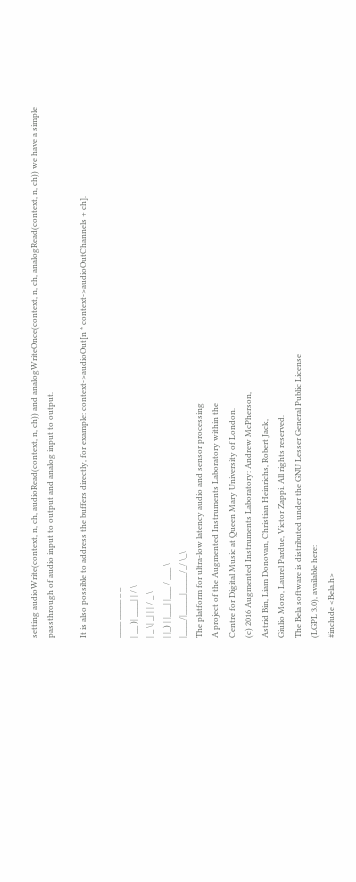setting audioWrite(context, n, ch, audioRead(context, n, ch)) and analogWriteOnce(context, n, ch, analogRead(context, n, ch)) we have a simple passthrough of audio input to output and analog input to output.

It is also possible to address the buffers directly, for example: context->audioOut[n * context->audioOutChannels + ch].

____ _____ _ _
| __ )| ____| | / \
| _ \| _| | | / _ \
| |_) | |___| |___ / ___ \
|____/|_____|_____/_/ \_\
The platform for ultra-low latency audio and sensor processing
A project of the Augmented Instruments Laboratory within the
Centre for Digital Music at Queen Mary University of London.
(c) 2016 Augmented Instruments Laboratory: Andrew McPherson,
Astrid Bin, Liam Donovan, Christian Heinrichs, Robert Jack,
Giulio Moro, Laurel Pardue, Victor Zappi. All rights reserved.
The Bela software is distributed under the GNU Lesser General Public License
(LGPL 3.0), available here:
#include <Bela.h>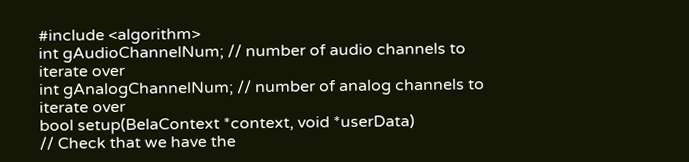#include <algorithm>
int gAudioChannelNum; // number of audio channels to iterate over
int gAnalogChannelNum; // number of analog channels to iterate over
bool setup(BelaContext *context, void *userData)
// Check that we have the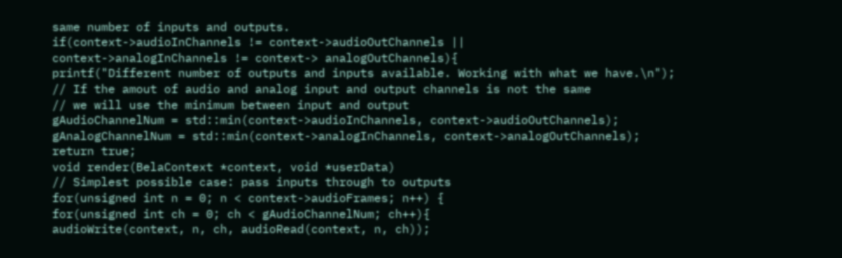same number of inputs and outputs.
if(context->audioInChannels != context->audioOutChannels ||
context->analogInChannels != context-> analogOutChannels){
printf("Different number of outputs and inputs available. Working with what we have.\n");
// If the amout of audio and analog input and output channels is not the same
// we will use the minimum between input and output
gAudioChannelNum = std::min(context->audioInChannels, context->audioOutChannels);
gAnalogChannelNum = std::min(context->analogInChannels, context->analogOutChannels);
return true;
void render(BelaContext *context, void *userData)
// Simplest possible case: pass inputs through to outputs
for(unsigned int n = 0; n < context->audioFrames; n++) {
for(unsigned int ch = 0; ch < gAudioChannelNum; ch++){
audioWrite(context, n, ch, audioRead(context, n, ch));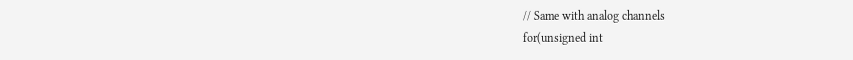// Same with analog channels
for(unsigned int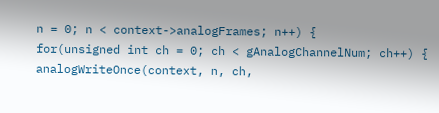n = 0; n < context->analogFrames; n++) {
for(unsigned int ch = 0; ch < gAnalogChannelNum; ch++) {
analogWriteOnce(context, n, ch,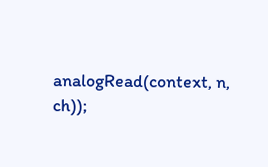analogRead(context, n, ch));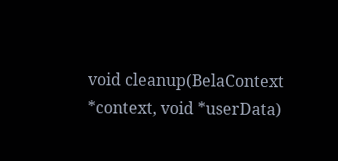void cleanup(BelaContext *context, void *userData)